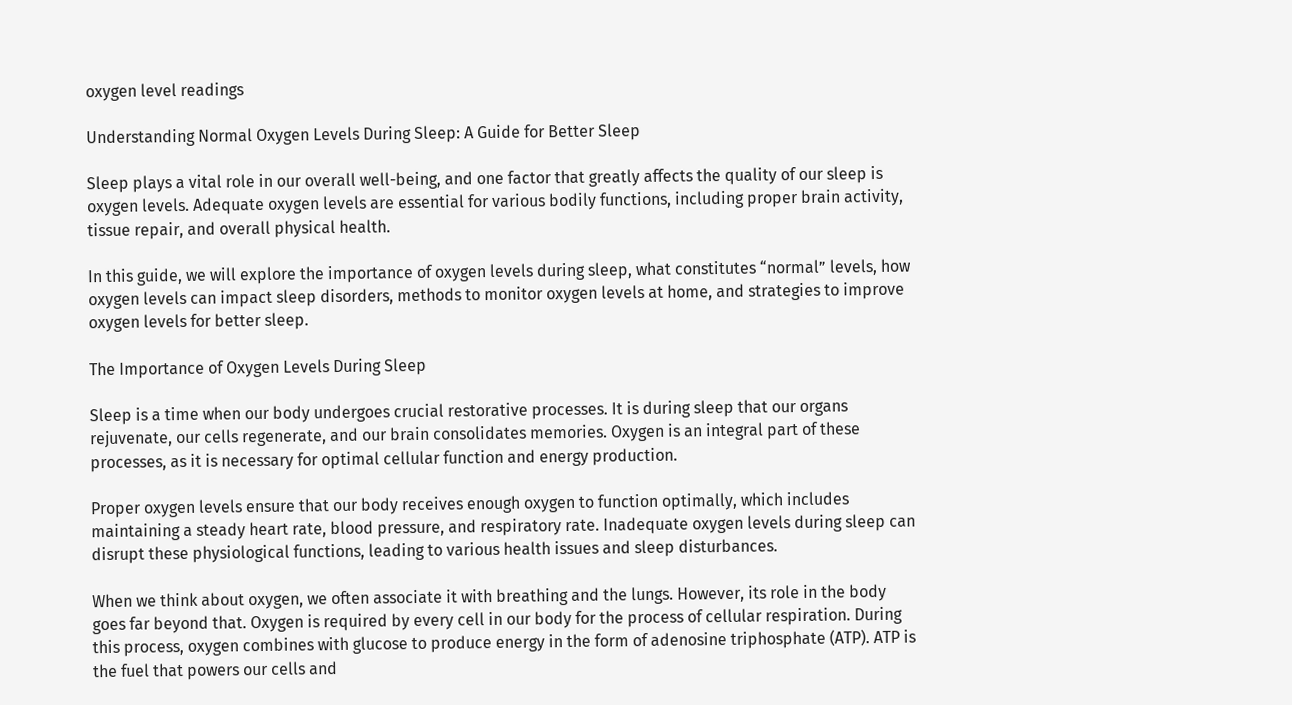oxygen level readings

Understanding Normal Oxygen Levels During Sleep: A Guide for Better Sleep

Sleep plays a vital role in our overall well-being, and one factor that greatly affects the quality of our sleep is oxygen levels. Adequate oxygen levels are essential for various bodily functions, including proper brain activity, tissue repair, and overall physical health.

In this guide, we will explore the importance of oxygen levels during sleep, what constitutes “normal” levels, how oxygen levels can impact sleep disorders, methods to monitor oxygen levels at home, and strategies to improve oxygen levels for better sleep.

The Importance of Oxygen Levels During Sleep

Sleep is a time when our body undergoes crucial restorative processes. It is during sleep that our organs rejuvenate, our cells regenerate, and our brain consolidates memories. Oxygen is an integral part of these processes, as it is necessary for optimal cellular function and energy production.

Proper oxygen levels ensure that our body receives enough oxygen to function optimally, which includes maintaining a steady heart rate, blood pressure, and respiratory rate. Inadequate oxygen levels during sleep can disrupt these physiological functions, leading to various health issues and sleep disturbances.

When we think about oxygen, we often associate it with breathing and the lungs. However, its role in the body goes far beyond that. Oxygen is required by every cell in our body for the process of cellular respiration. During this process, oxygen combines with glucose to produce energy in the form of adenosine triphosphate (ATP). ATP is the fuel that powers our cells and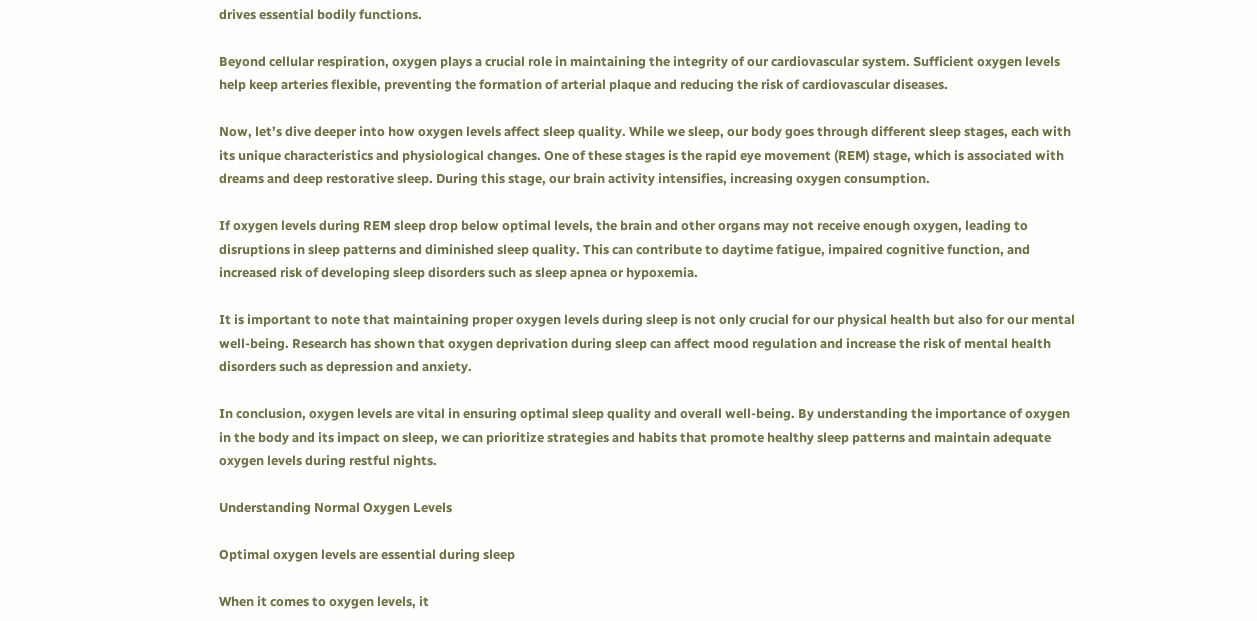drives essential bodily functions.

Beyond cellular respiration, oxygen plays a crucial role in maintaining the integrity of our cardiovascular system. Sufficient oxygen levels help keep arteries flexible, preventing the formation of arterial plaque and reducing the risk of cardiovascular diseases.

Now, let’s dive deeper into how oxygen levels affect sleep quality. While we sleep, our body goes through different sleep stages, each with its unique characteristics and physiological changes. One of these stages is the rapid eye movement (REM) stage, which is associated with dreams and deep restorative sleep. During this stage, our brain activity intensifies, increasing oxygen consumption.

If oxygen levels during REM sleep drop below optimal levels, the brain and other organs may not receive enough oxygen, leading to disruptions in sleep patterns and diminished sleep quality. This can contribute to daytime fatigue, impaired cognitive function, and increased risk of developing sleep disorders such as sleep apnea or hypoxemia.

It is important to note that maintaining proper oxygen levels during sleep is not only crucial for our physical health but also for our mental well-being. Research has shown that oxygen deprivation during sleep can affect mood regulation and increase the risk of mental health disorders such as depression and anxiety.

In conclusion, oxygen levels are vital in ensuring optimal sleep quality and overall well-being. By understanding the importance of oxygen in the body and its impact on sleep, we can prioritize strategies and habits that promote healthy sleep patterns and maintain adequate oxygen levels during restful nights.

Understanding Normal Oxygen Levels

Optimal oxygen levels are essential during sleep

When it comes to oxygen levels, it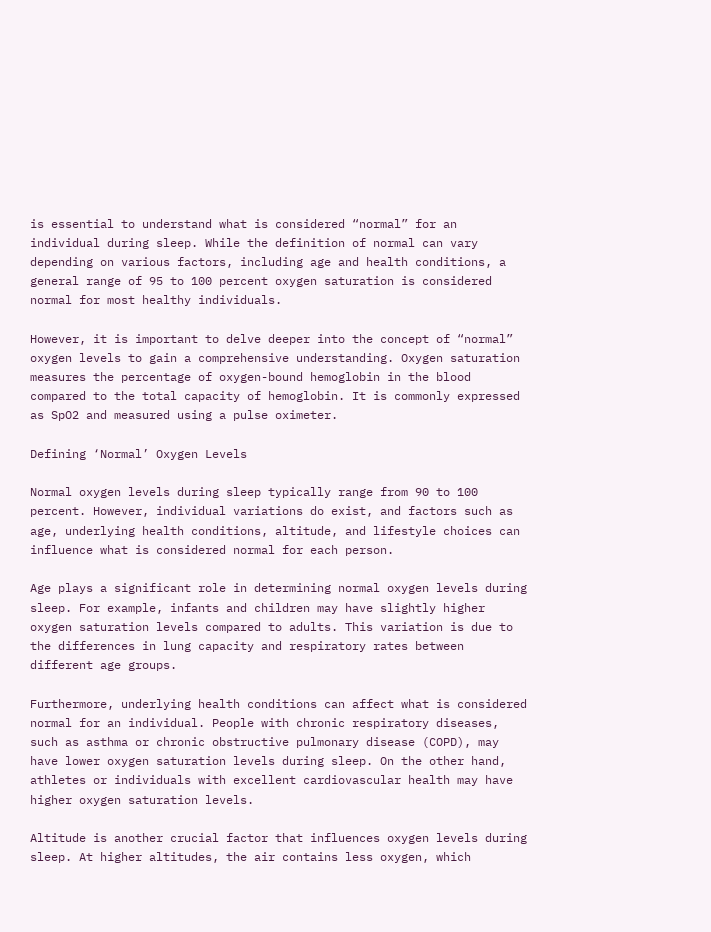is essential to understand what is considered “normal” for an individual during sleep. While the definition of normal can vary depending on various factors, including age and health conditions, a general range of 95 to 100 percent oxygen saturation is considered normal for most healthy individuals.

However, it is important to delve deeper into the concept of “normal” oxygen levels to gain a comprehensive understanding. Oxygen saturation measures the percentage of oxygen-bound hemoglobin in the blood compared to the total capacity of hemoglobin. It is commonly expressed as SpO2 and measured using a pulse oximeter.

Defining ‘Normal’ Oxygen Levels

Normal oxygen levels during sleep typically range from 90 to 100 percent. However, individual variations do exist, and factors such as age, underlying health conditions, altitude, and lifestyle choices can influence what is considered normal for each person.

Age plays a significant role in determining normal oxygen levels during sleep. For example, infants and children may have slightly higher oxygen saturation levels compared to adults. This variation is due to the differences in lung capacity and respiratory rates between different age groups.

Furthermore, underlying health conditions can affect what is considered normal for an individual. People with chronic respiratory diseases, such as asthma or chronic obstructive pulmonary disease (COPD), may have lower oxygen saturation levels during sleep. On the other hand, athletes or individuals with excellent cardiovascular health may have higher oxygen saturation levels.

Altitude is another crucial factor that influences oxygen levels during sleep. At higher altitudes, the air contains less oxygen, which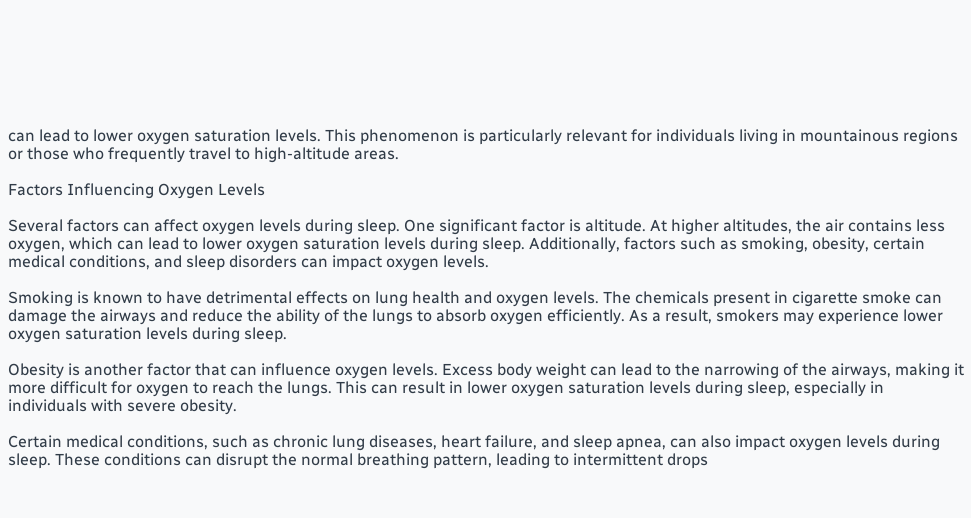can lead to lower oxygen saturation levels. This phenomenon is particularly relevant for individuals living in mountainous regions or those who frequently travel to high-altitude areas.

Factors Influencing Oxygen Levels

Several factors can affect oxygen levels during sleep. One significant factor is altitude. At higher altitudes, the air contains less oxygen, which can lead to lower oxygen saturation levels during sleep. Additionally, factors such as smoking, obesity, certain medical conditions, and sleep disorders can impact oxygen levels.

Smoking is known to have detrimental effects on lung health and oxygen levels. The chemicals present in cigarette smoke can damage the airways and reduce the ability of the lungs to absorb oxygen efficiently. As a result, smokers may experience lower oxygen saturation levels during sleep.

Obesity is another factor that can influence oxygen levels. Excess body weight can lead to the narrowing of the airways, making it more difficult for oxygen to reach the lungs. This can result in lower oxygen saturation levels during sleep, especially in individuals with severe obesity.

Certain medical conditions, such as chronic lung diseases, heart failure, and sleep apnea, can also impact oxygen levels during sleep. These conditions can disrupt the normal breathing pattern, leading to intermittent drops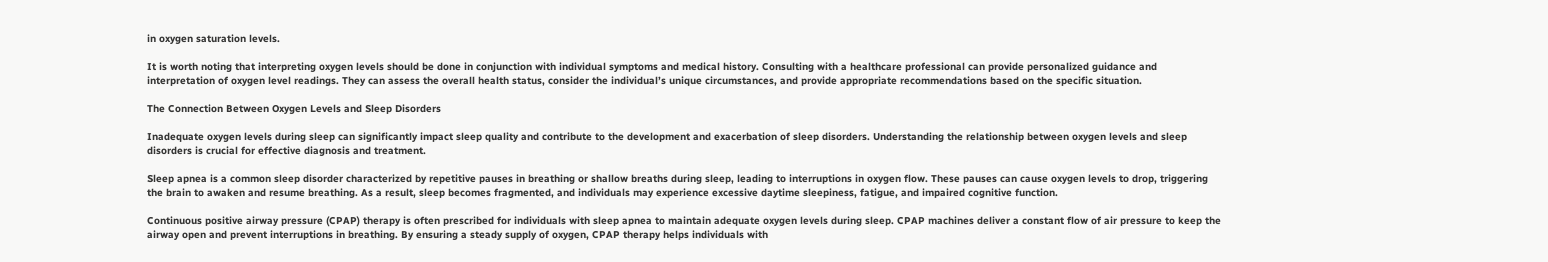in oxygen saturation levels.

It is worth noting that interpreting oxygen levels should be done in conjunction with individual symptoms and medical history. Consulting with a healthcare professional can provide personalized guidance and interpretation of oxygen level readings. They can assess the overall health status, consider the individual’s unique circumstances, and provide appropriate recommendations based on the specific situation.

The Connection Between Oxygen Levels and Sleep Disorders

Inadequate oxygen levels during sleep can significantly impact sleep quality and contribute to the development and exacerbation of sleep disorders. Understanding the relationship between oxygen levels and sleep disorders is crucial for effective diagnosis and treatment.

Sleep apnea is a common sleep disorder characterized by repetitive pauses in breathing or shallow breaths during sleep, leading to interruptions in oxygen flow. These pauses can cause oxygen levels to drop, triggering the brain to awaken and resume breathing. As a result, sleep becomes fragmented, and individuals may experience excessive daytime sleepiness, fatigue, and impaired cognitive function.

Continuous positive airway pressure (CPAP) therapy is often prescribed for individuals with sleep apnea to maintain adequate oxygen levels during sleep. CPAP machines deliver a constant flow of air pressure to keep the airway open and prevent interruptions in breathing. By ensuring a steady supply of oxygen, CPAP therapy helps individuals with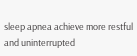sleep apnea achieve more restful and uninterrupted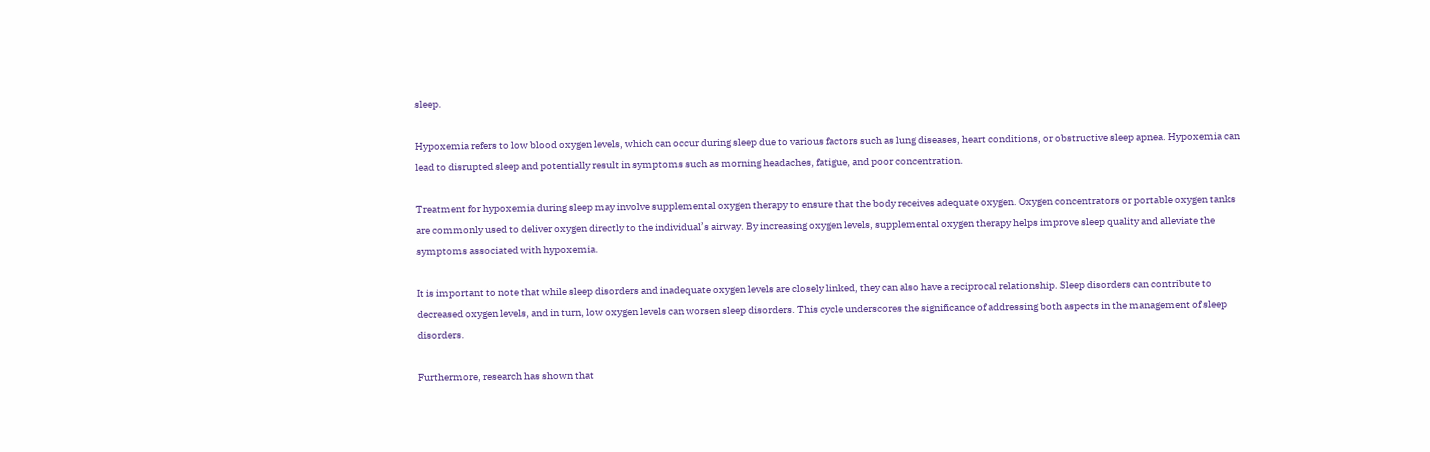sleep.

Hypoxemia refers to low blood oxygen levels, which can occur during sleep due to various factors such as lung diseases, heart conditions, or obstructive sleep apnea. Hypoxemia can lead to disrupted sleep and potentially result in symptoms such as morning headaches, fatigue, and poor concentration.

Treatment for hypoxemia during sleep may involve supplemental oxygen therapy to ensure that the body receives adequate oxygen. Oxygen concentrators or portable oxygen tanks are commonly used to deliver oxygen directly to the individual’s airway. By increasing oxygen levels, supplemental oxygen therapy helps improve sleep quality and alleviate the symptoms associated with hypoxemia.

It is important to note that while sleep disorders and inadequate oxygen levels are closely linked, they can also have a reciprocal relationship. Sleep disorders can contribute to decreased oxygen levels, and in turn, low oxygen levels can worsen sleep disorders. This cycle underscores the significance of addressing both aspects in the management of sleep disorders.

Furthermore, research has shown that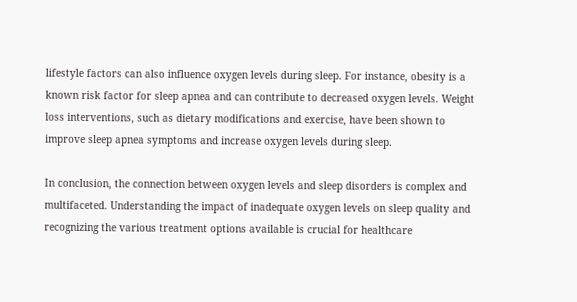lifestyle factors can also influence oxygen levels during sleep. For instance, obesity is a known risk factor for sleep apnea and can contribute to decreased oxygen levels. Weight loss interventions, such as dietary modifications and exercise, have been shown to improve sleep apnea symptoms and increase oxygen levels during sleep.

In conclusion, the connection between oxygen levels and sleep disorders is complex and multifaceted. Understanding the impact of inadequate oxygen levels on sleep quality and recognizing the various treatment options available is crucial for healthcare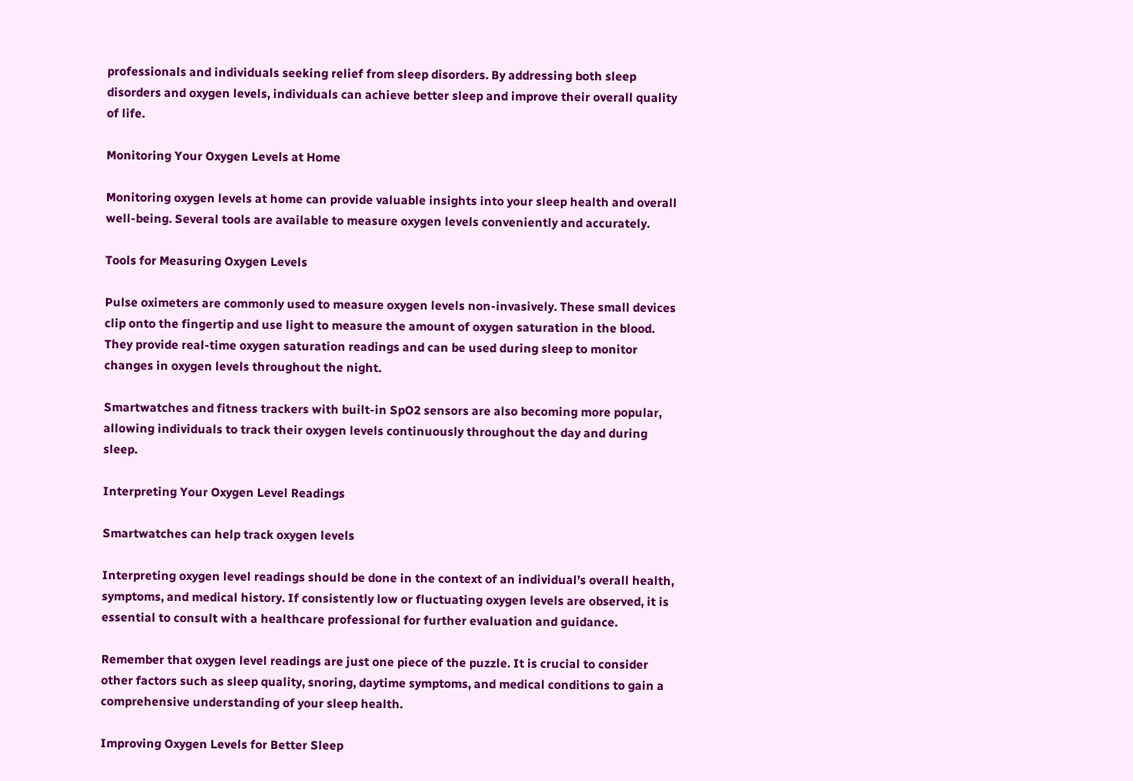professionals and individuals seeking relief from sleep disorders. By addressing both sleep disorders and oxygen levels, individuals can achieve better sleep and improve their overall quality of life.

Monitoring Your Oxygen Levels at Home

Monitoring oxygen levels at home can provide valuable insights into your sleep health and overall well-being. Several tools are available to measure oxygen levels conveniently and accurately.

Tools for Measuring Oxygen Levels

Pulse oximeters are commonly used to measure oxygen levels non-invasively. These small devices clip onto the fingertip and use light to measure the amount of oxygen saturation in the blood. They provide real-time oxygen saturation readings and can be used during sleep to monitor changes in oxygen levels throughout the night.

Smartwatches and fitness trackers with built-in SpO2 sensors are also becoming more popular, allowing individuals to track their oxygen levels continuously throughout the day and during sleep.

Interpreting Your Oxygen Level Readings

Smartwatches can help track oxygen levels

Interpreting oxygen level readings should be done in the context of an individual’s overall health, symptoms, and medical history. If consistently low or fluctuating oxygen levels are observed, it is essential to consult with a healthcare professional for further evaluation and guidance.

Remember that oxygen level readings are just one piece of the puzzle. It is crucial to consider other factors such as sleep quality, snoring, daytime symptoms, and medical conditions to gain a comprehensive understanding of your sleep health.

Improving Oxygen Levels for Better Sleep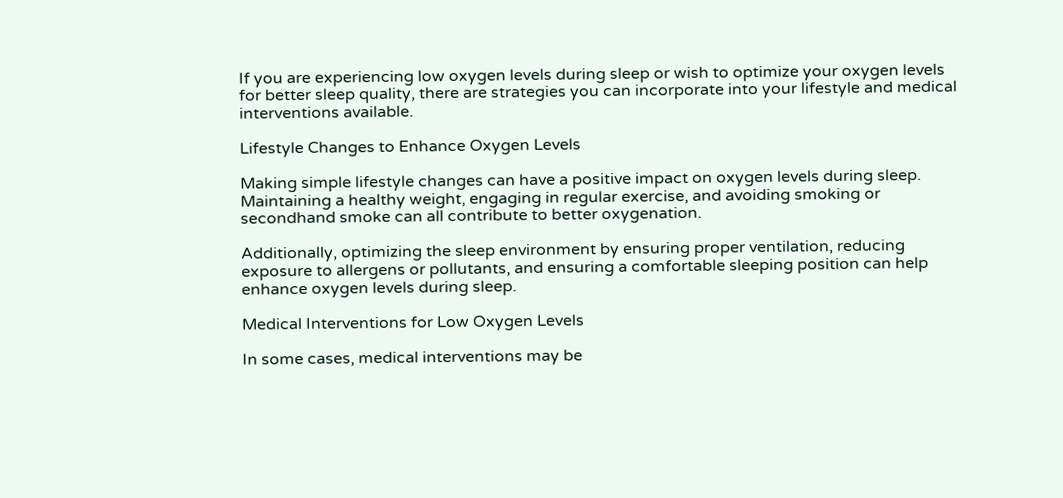If you are experiencing low oxygen levels during sleep or wish to optimize your oxygen levels for better sleep quality, there are strategies you can incorporate into your lifestyle and medical interventions available.

Lifestyle Changes to Enhance Oxygen Levels

Making simple lifestyle changes can have a positive impact on oxygen levels during sleep. Maintaining a healthy weight, engaging in regular exercise, and avoiding smoking or secondhand smoke can all contribute to better oxygenation.

Additionally, optimizing the sleep environment by ensuring proper ventilation, reducing exposure to allergens or pollutants, and ensuring a comfortable sleeping position can help enhance oxygen levels during sleep.

Medical Interventions for Low Oxygen Levels

In some cases, medical interventions may be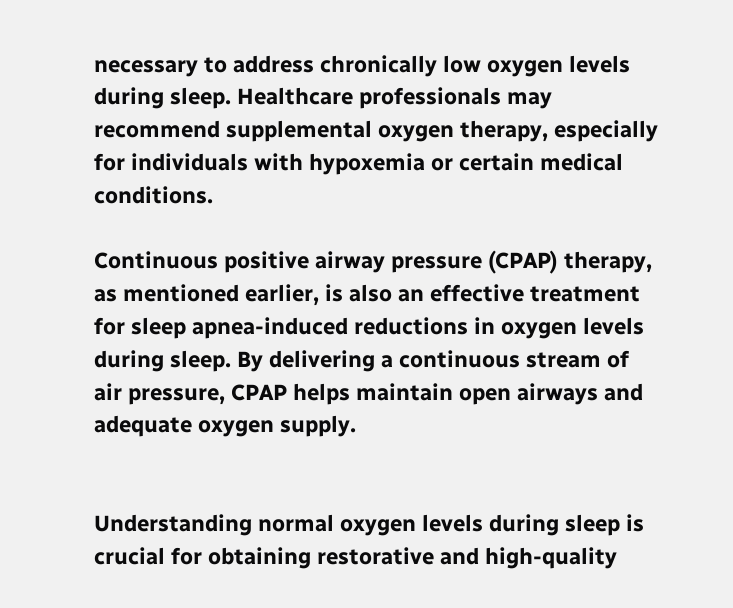necessary to address chronically low oxygen levels during sleep. Healthcare professionals may recommend supplemental oxygen therapy, especially for individuals with hypoxemia or certain medical conditions.

Continuous positive airway pressure (CPAP) therapy, as mentioned earlier, is also an effective treatment for sleep apnea-induced reductions in oxygen levels during sleep. By delivering a continuous stream of air pressure, CPAP helps maintain open airways and adequate oxygen supply.


Understanding normal oxygen levels during sleep is crucial for obtaining restorative and high-quality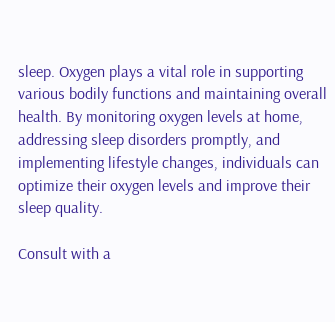sleep. Oxygen plays a vital role in supporting various bodily functions and maintaining overall health. By monitoring oxygen levels at home, addressing sleep disorders promptly, and implementing lifestyle changes, individuals can optimize their oxygen levels and improve their sleep quality.

Consult with a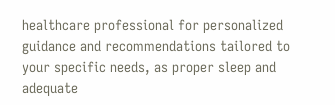healthcare professional for personalized guidance and recommendations tailored to your specific needs, as proper sleep and adequate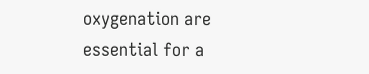oxygenation are essential for a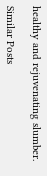healthy and rejuvenating slumber.

Similar Posts